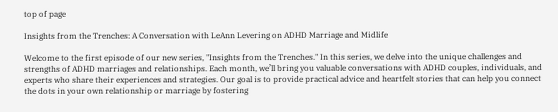top of page

Insights from the Trenches: A Conversation with LeAnn Levering on ADHD Marriage and Midlife

Welcome to the first episode of our new series, "Insights from the Trenches." In this series, we delve into the unique challenges and strengths of ADHD marriages and relationships. Each month, we’ll bring you valuable conversations with ADHD couples, individuals, and experts who share their experiences and strategies. Our goal is to provide practical advice and heartfelt stories that can help you connect the dots in your own relationship or marriage by fostering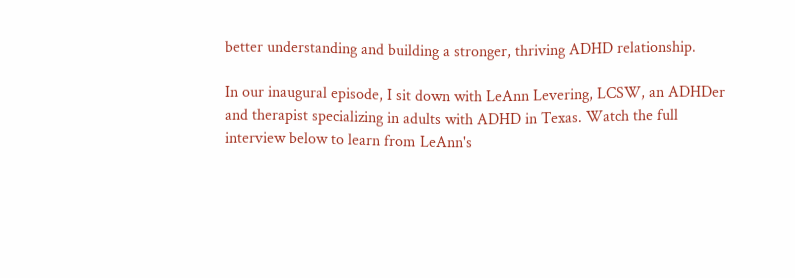better understanding and building a stronger, thriving ADHD relationship.

In our inaugural episode, I sit down with LeAnn Levering, LCSW, an ADHDer and therapist specializing in adults with ADHD in Texas. Watch the full interview below to learn from LeAnn's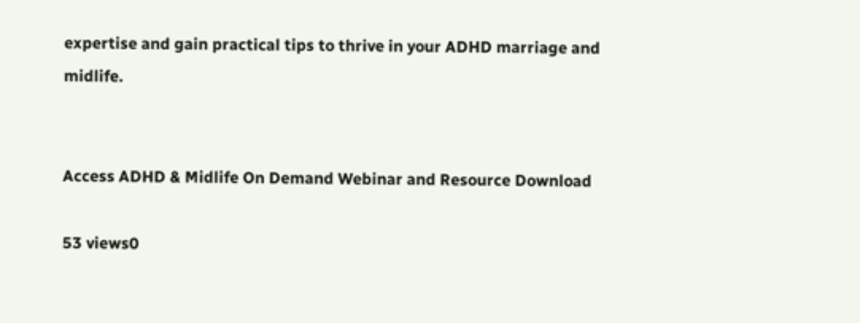expertise and gain practical tips to thrive in your ADHD marriage and midlife.


Access ADHD & Midlife On Demand Webinar and Resource Download

53 views0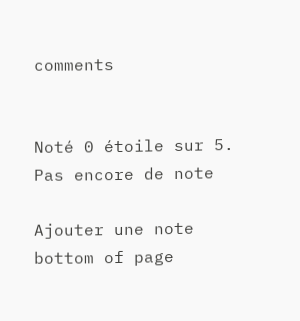comments


Noté 0 étoile sur 5.
Pas encore de note

Ajouter une note
bottom of page